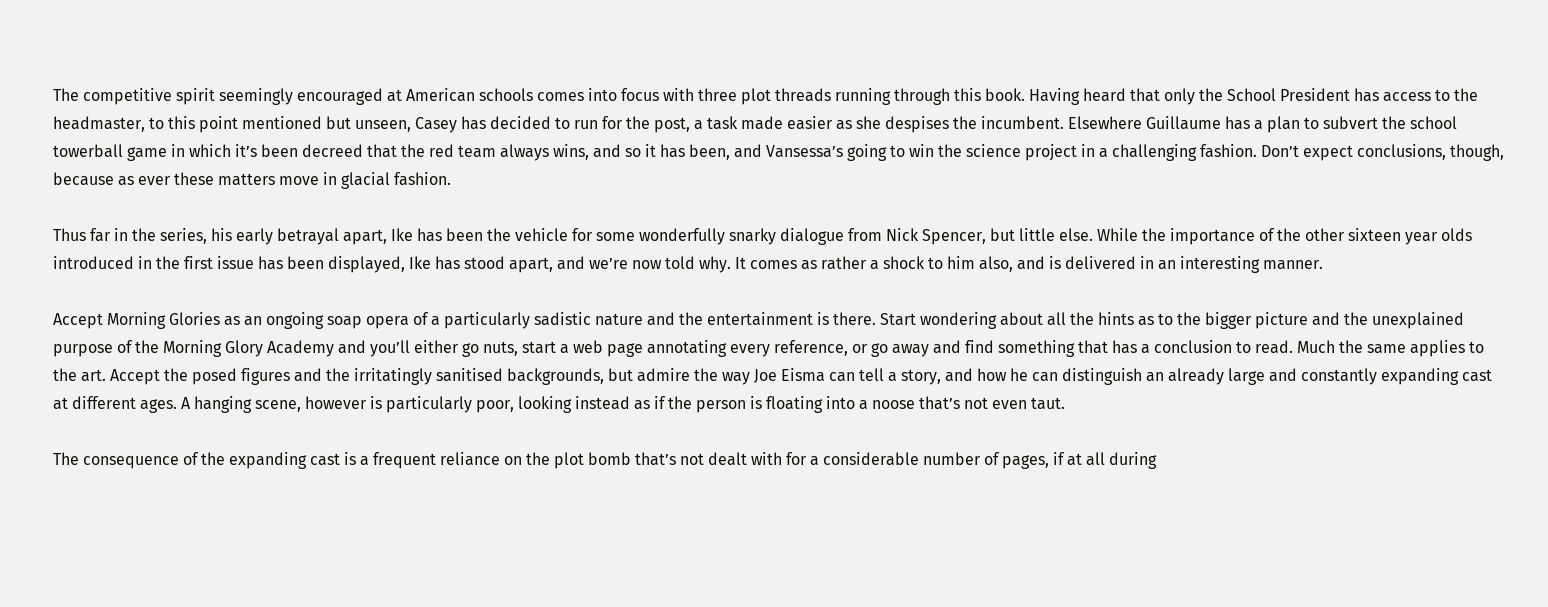The competitive spirit seemingly encouraged at American schools comes into focus with three plot threads running through this book. Having heard that only the School President has access to the headmaster, to this point mentioned but unseen, Casey has decided to run for the post, a task made easier as she despises the incumbent. Elsewhere Guillaume has a plan to subvert the school towerball game in which it’s been decreed that the red team always wins, and so it has been, and Vansessa’s going to win the science project in a challenging fashion. Don’t expect conclusions, though, because as ever these matters move in glacial fashion.

Thus far in the series, his early betrayal apart, Ike has been the vehicle for some wonderfully snarky dialogue from Nick Spencer, but little else. While the importance of the other sixteen year olds introduced in the first issue has been displayed, Ike has stood apart, and we’re now told why. It comes as rather a shock to him also, and is delivered in an interesting manner.

Accept Morning Glories as an ongoing soap opera of a particularly sadistic nature and the entertainment is there. Start wondering about all the hints as to the bigger picture and the unexplained purpose of the Morning Glory Academy and you’ll either go nuts, start a web page annotating every reference, or go away and find something that has a conclusion to read. Much the same applies to the art. Accept the posed figures and the irritatingly sanitised backgrounds, but admire the way Joe Eisma can tell a story, and how he can distinguish an already large and constantly expanding cast at different ages. A hanging scene, however is particularly poor, looking instead as if the person is floating into a noose that’s not even taut.

The consequence of the expanding cast is a frequent reliance on the plot bomb that’s not dealt with for a considerable number of pages, if at all during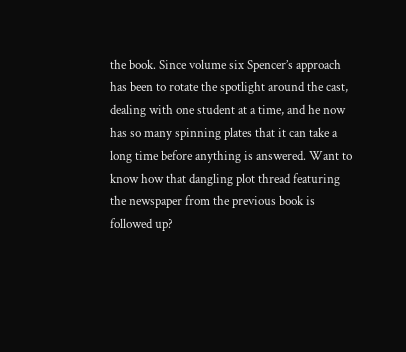the book. Since volume six Spencer’s approach has been to rotate the spotlight around the cast, dealing with one student at a time, and he now has so many spinning plates that it can take a long time before anything is answered. Want to know how that dangling plot thread featuring the newspaper from the previous book is followed up?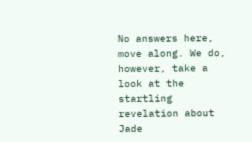No answers here, move along. We do, however, take a look at the startling revelation about Jade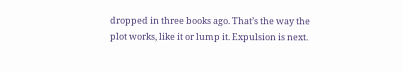dropped in three books ago. That’s the way the plot works, like it or lump it. Expulsion is next.